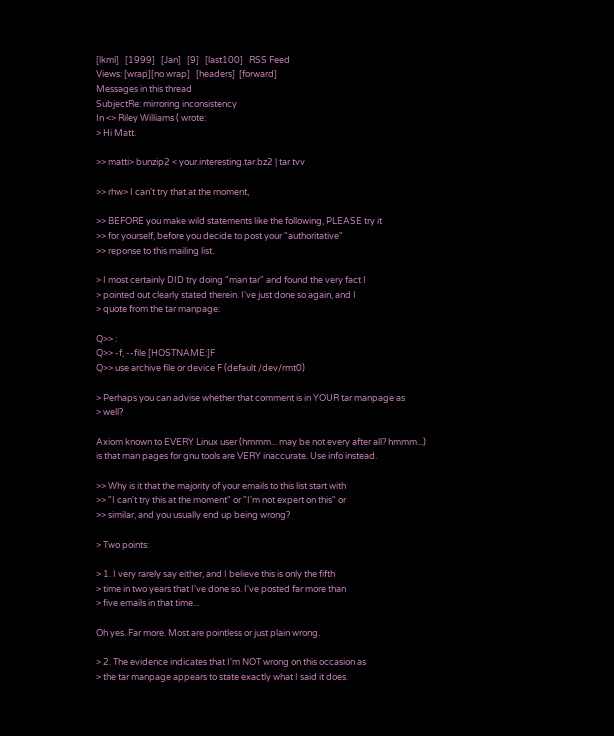[lkml]   [1999]   [Jan]   [9]   [last100]   RSS Feed
Views: [wrap][no wrap]   [headers]  [forward]
Messages in this thread
SubjectRe: mirroring inconsistency
In <> Riley Williams ( wrote:
> Hi Matt.

>> matti> bunzip2 < your.interesting.tar.bz2 | tar tvv

>> rhw> I can't try that at the moment,

>> BEFORE you make wild statements like the following, PLEASE try it
>> for yourself, before you decide to post your "authoritative"
>> reponse to this mailing list.

> I most certainly DID try doing "man tar" and found the very fact I
> pointed out clearly stated therein. I've just done so again, and I
> quote from the tar manpage:

Q>> :
Q>> -f, --file [HOSTNAME:]F
Q>> use archive file or device F (default /dev/rmt0)

> Perhaps you can advise whether that comment is in YOUR tar manpage as
> well?

Axiom known to EVERY Linux user (hmmm... may be not every after all? hmmm...)
is that man pages for gnu tools are VERY inaccurate. Use info instead.

>> Why is it that the majority of your emails to this list start with
>> "I can't try this at the moment" or "I'm not expert on this" or
>> similar, and you usually end up being wrong?

> Two points:

> 1. I very rarely say either, and I believe this is only the fifth
> time in two years that I've done so. I've posted far more than
> five emails in that time...

Oh yes. Far more. Most are pointless or just plain wrong.

> 2. The evidence indicates that I'm NOT wrong on this occasion as
> the tar manpage appears to state exactly what I said it does.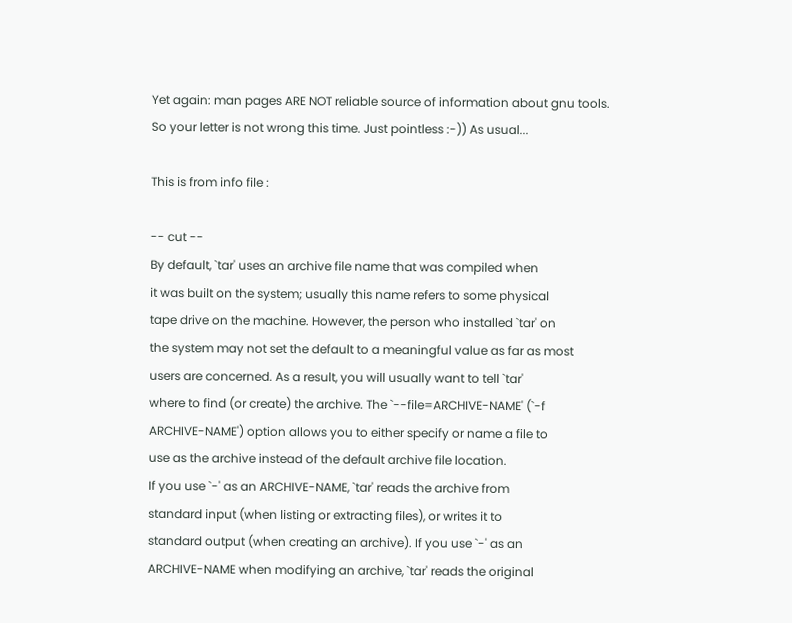Yet again: man pages ARE NOT reliable source of information about gnu tools.
So your letter is not wrong this time. Just pointless :-)) As usual...

This is from info file :

-- cut --
By default, `tar' uses an archive file name that was compiled when
it was built on the system; usually this name refers to some physical
tape drive on the machine. However, the person who installed `tar' on
the system may not set the default to a meaningful value as far as most
users are concerned. As a result, you will usually want to tell `tar'
where to find (or create) the archive. The `--file=ARCHIVE-NAME' (`-f
ARCHIVE-NAME') option allows you to either specify or name a file to
use as the archive instead of the default archive file location.
If you use `-' as an ARCHIVE-NAME, `tar' reads the archive from
standard input (when listing or extracting files), or writes it to
standard output (when creating an archive). If you use `-' as an
ARCHIVE-NAME when modifying an archive, `tar' reads the original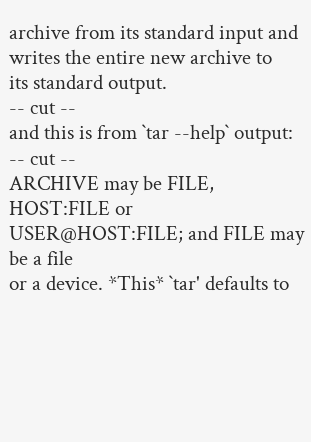archive from its standard input and writes the entire new archive to
its standard output.
-- cut --
and this is from `tar --help` output:
-- cut --
ARCHIVE may be FILE, HOST:FILE or USER@HOST:FILE; and FILE may be a file
or a device. *This* `tar' defaults to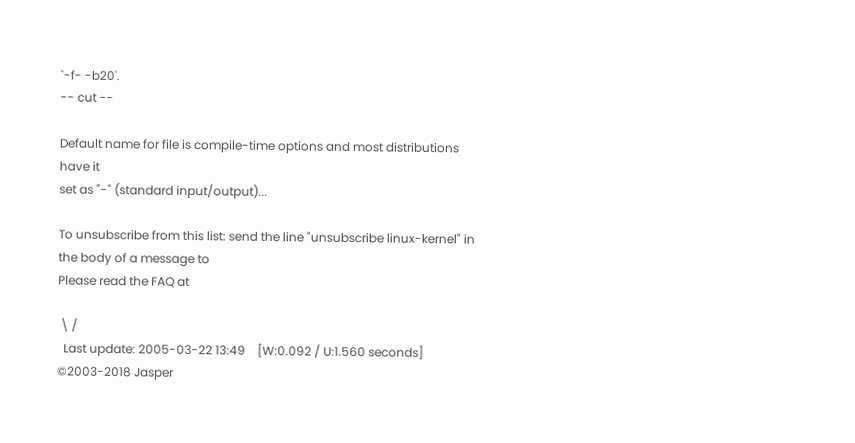`-f- -b20'.
-- cut --

Default name for file is compile-time options and most distributions have it
set as "-" (standard input/output)...

To unsubscribe from this list: send the line "unsubscribe linux-kernel" in
the body of a message to
Please read the FAQ at

 \ /
  Last update: 2005-03-22 13:49    [W:0.092 / U:1.560 seconds]
©2003-2018 Jasper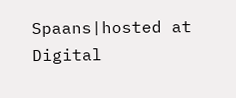Spaans|hosted at Digital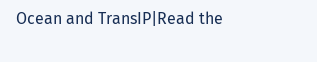Ocean and TransIP|Read the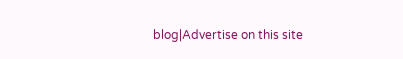blog|Advertise on this site